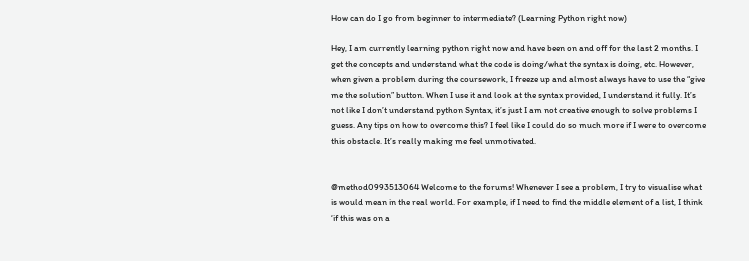How can do I go from beginner to intermediate? (Learning Python right now)

Hey, I am currently learning python right now and have been on and off for the last 2 months. I get the concepts and understand what the code is doing/what the syntax is doing, etc. However, when given a problem during the coursework, I freeze up and almost always have to use the “give me the solution” button. When I use it and look at the syntax provided, I understand it fully. It’s not like I don’t understand python Syntax, it’s just I am not creative enough to solve problems I guess. Any tips on how to overcome this? I feel like I could do so much more if I were to overcome this obstacle. It’s really making me feel unmotivated.


@method0993513064 Welcome to the forums! Whenever I see a problem, I try to visualise what is would mean in the real world. For example, if I need to find the middle element of a list, I think ‘if this was on a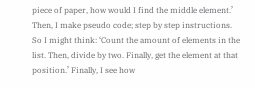piece of paper, how would I find the middle element.’ Then, I make pseudo code; step by step instructions. So I might think: ‘Count the amount of elements in the list. Then, divide by two. Finally, get the element at that position.’ Finally, I see how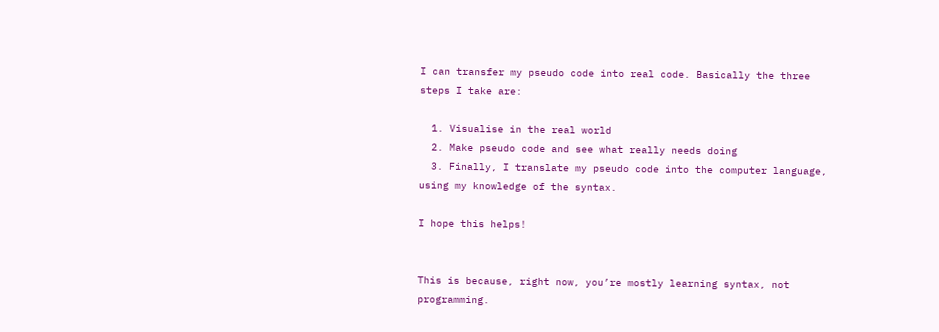I can transfer my pseudo code into real code. Basically the three steps I take are:

  1. Visualise in the real world
  2. Make pseudo code and see what really needs doing
  3. Finally, I translate my pseudo code into the computer language, using my knowledge of the syntax.

I hope this helps!


This is because, right now, you’re mostly learning syntax, not programming.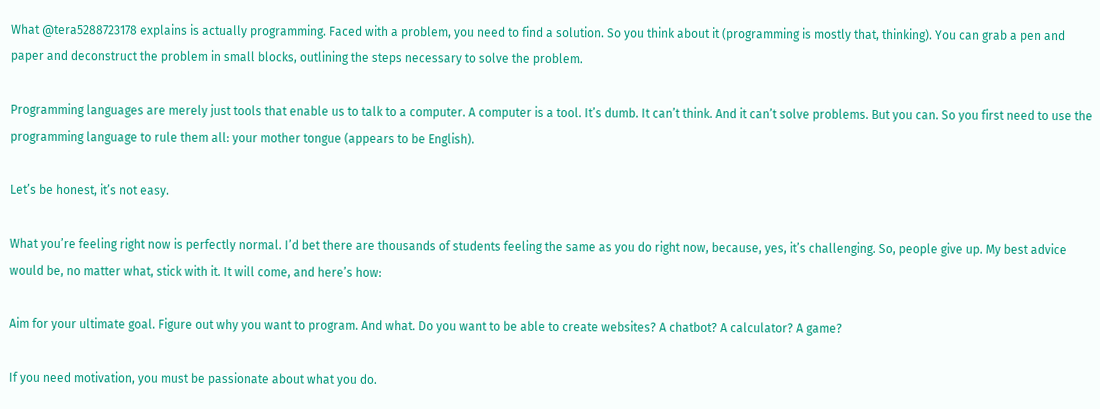What @tera5288723178 explains is actually programming. Faced with a problem, you need to find a solution. So you think about it (programming is mostly that, thinking). You can grab a pen and paper and deconstruct the problem in small blocks, outlining the steps necessary to solve the problem.

Programming languages are merely just tools that enable us to talk to a computer. A computer is a tool. It’s dumb. It can’t think. And it can’t solve problems. But you can. So you first need to use the programming language to rule them all: your mother tongue (appears to be English).

Let’s be honest, it’s not easy.

What you’re feeling right now is perfectly normal. I’d bet there are thousands of students feeling the same as you do right now, because, yes, it’s challenging. So, people give up. My best advice would be, no matter what, stick with it. It will come, and here’s how:

Aim for your ultimate goal. Figure out why you want to program. And what. Do you want to be able to create websites? A chatbot? A calculator? A game?

If you need motivation, you must be passionate about what you do.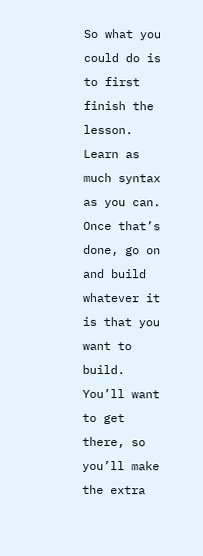So what you could do is to first finish the lesson. Learn as much syntax as you can. Once that’s done, go on and build whatever it is that you want to build. You’ll want to get there, so you’ll make the extra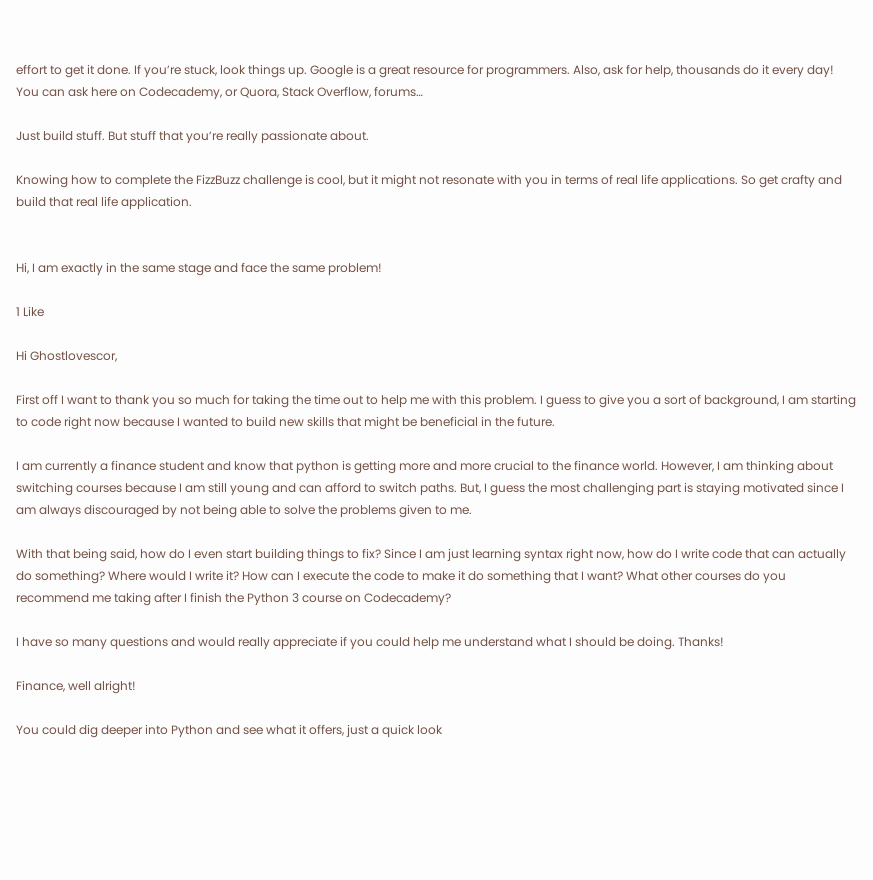effort to get it done. If you’re stuck, look things up. Google is a great resource for programmers. Also, ask for help, thousands do it every day! You can ask here on Codecademy, or Quora, Stack Overflow, forums…

Just build stuff. But stuff that you’re really passionate about.

Knowing how to complete the FizzBuzz challenge is cool, but it might not resonate with you in terms of real life applications. So get crafty and build that real life application.


Hi, I am exactly in the same stage and face the same problem!

1 Like

Hi Ghostlovescor,

First off I want to thank you so much for taking the time out to help me with this problem. I guess to give you a sort of background, I am starting to code right now because I wanted to build new skills that might be beneficial in the future.

I am currently a finance student and know that python is getting more and more crucial to the finance world. However, I am thinking about switching courses because I am still young and can afford to switch paths. But, I guess the most challenging part is staying motivated since I am always discouraged by not being able to solve the problems given to me.

With that being said, how do I even start building things to fix? Since I am just learning syntax right now, how do I write code that can actually do something? Where would I write it? How can I execute the code to make it do something that I want? What other courses do you recommend me taking after I finish the Python 3 course on Codecademy?

I have so many questions and would really appreciate if you could help me understand what I should be doing. Thanks!

Finance, well alright!

You could dig deeper into Python and see what it offers, just a quick look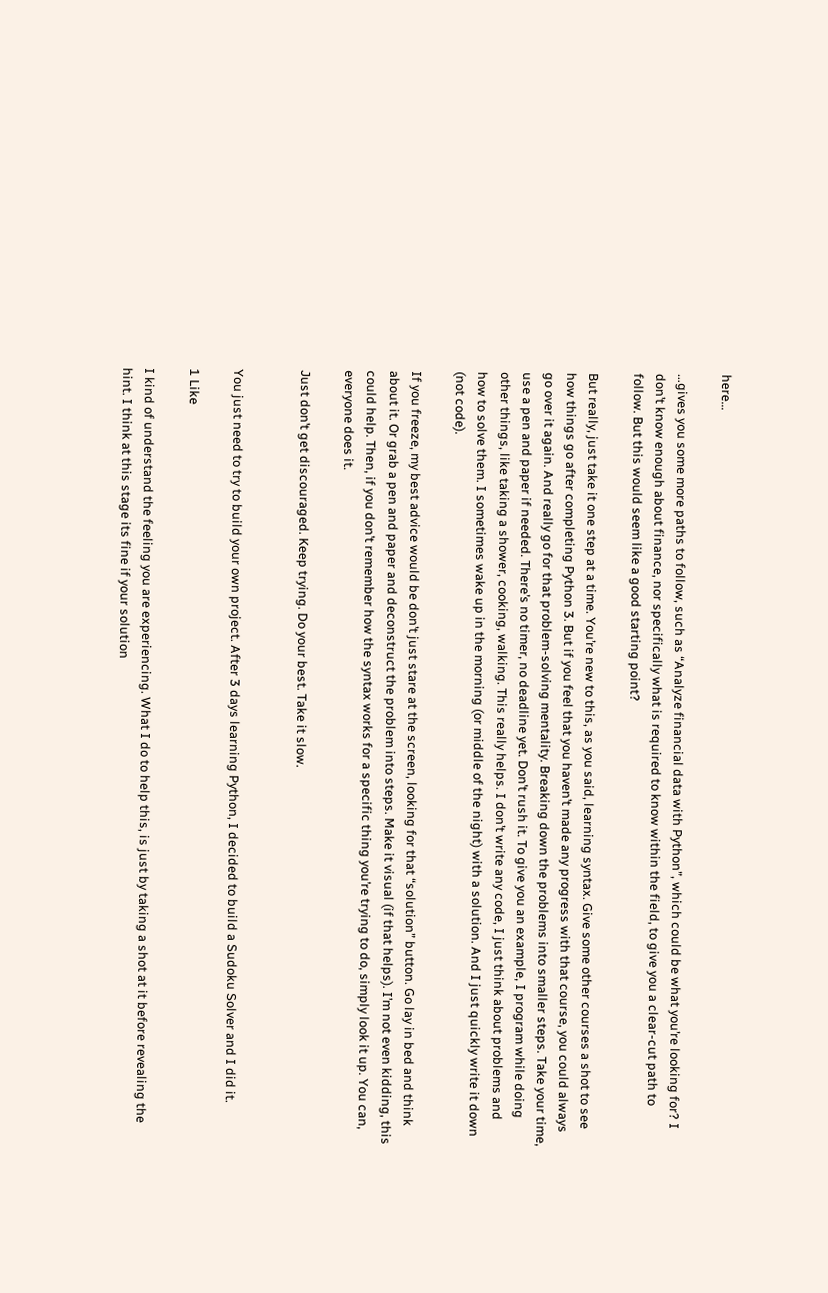here…

…gives you some more paths to follow, such as “Analyze financial data with Python”, which could be what you’re looking for? I don’t know enough about finance, nor specifically what is required to know within the field, to give you a clear-cut path to follow. But this would seem like a good starting point?

But really, just take it one step at a time. You’re new to this, as you said, learning syntax. Give some other courses a shot to see how things go after completing Python 3. But if you feel that you haven’t made any progress with that course, you could always go over it again. And really go for that problem-solving mentality. Breaking down the problems into smaller steps. Take your time, use a pen and paper if needed. There’s no timer, no deadline yet. Don’t rush it. To give you an example, I program while doing other things, like taking a shower, cooking, walking. This really helps. I don’t write any code, I just think about problems and how to solve them. I sometimes wake up in the morning (or middle of the night) with a solution. And I just quickly write it down (not code).

If you freeze, my best advice would be don’t just stare at the screen, looking for that “solution” button. Go lay in bed and think about it. Or grab a pen and paper and deconstruct the problem into steps. Make it visual (if that helps). I’m not even kidding, this could help. Then, if you don’t remember how the syntax works for a specific thing you’re trying to do, simply look it up. You can, everyone does it.

Just don’t get discouraged. Keep trying. Do your best. Take it slow.


You just need to try to build your own project. After 3 days learning Python, I decided to build a Sudoku Solver and I did it.

1 Like

I kind of understand the feeling you are experiencing. What I do to help this, is just by taking a shot at it before revealing the hint. I think at this stage its fine if your solution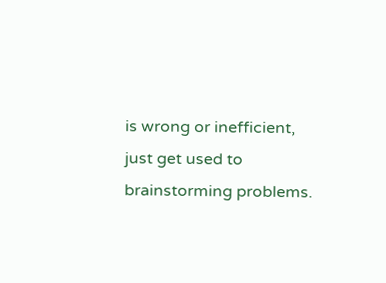is wrong or inefficient, just get used to brainstorming problems.